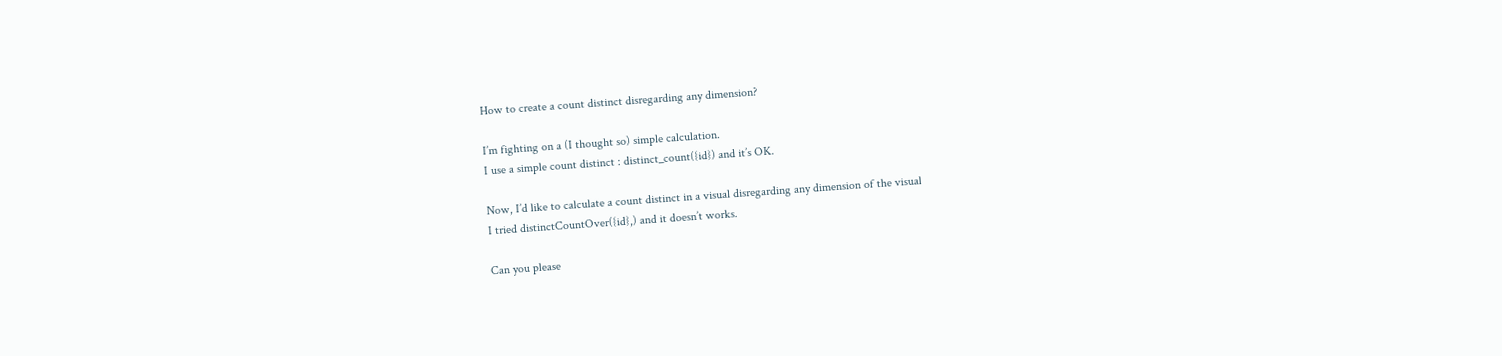How to create a count distinct disregarding any dimension?

I’m fighting on a (I thought so) simple calculation.
I use a simple count distinct : distinct_count({id}) and it’s OK.

Now, I’d like to calculate a count distinct in a visual disregarding any dimension of the visual
I tried distinctCountOver({id},) and it doesn’t works.

Can you please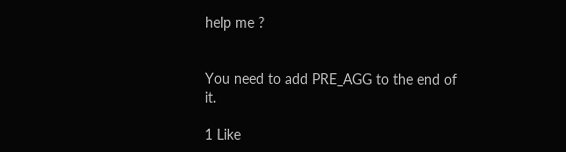help me ?


You need to add PRE_AGG to the end of it.

1 Like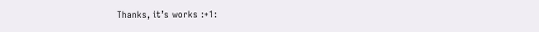Thanks, it’s works :+1: